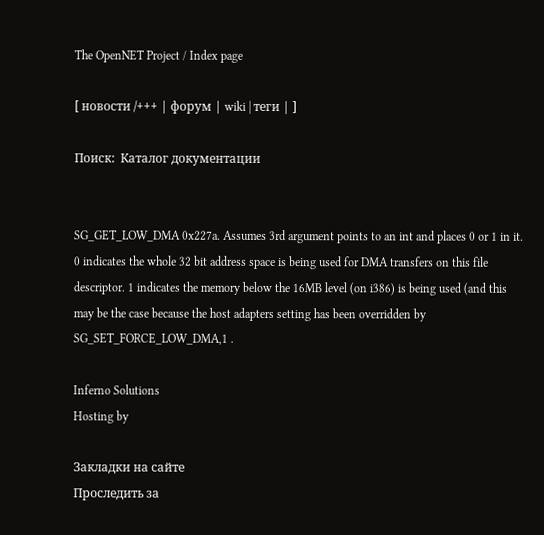The OpenNET Project / Index page

[ новости /+++ | форум | wiki | теги | ]

Поиск:  Каталог документации


SG_GET_LOW_DMA 0x227a. Assumes 3rd argument points to an int and places 0 or 1 in it. 0 indicates the whole 32 bit address space is being used for DMA transfers on this file descriptor. 1 indicates the memory below the 16MB level (on i386) is being used (and this may be the case because the host adapters setting has been overridden by SG_SET_FORCE_LOW_DMA,1 .

Inferno Solutions
Hosting by

Закладки на сайте
Проследить за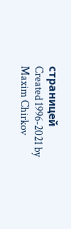страницей
Created 1996-2021 by Maxim Chirkov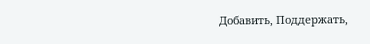Добавить, Поддержать,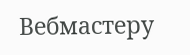Вебмастеру